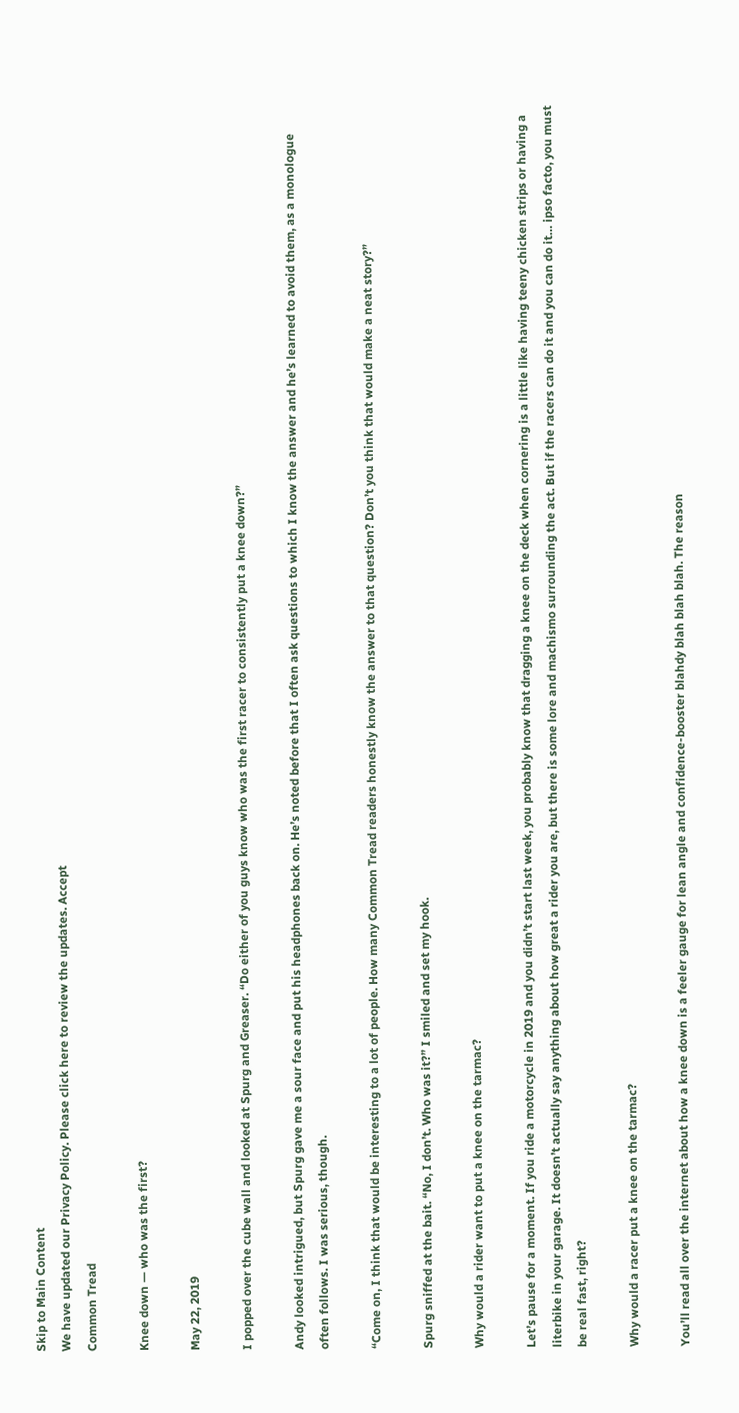Skip to Main Content
We have updated our Privacy Policy. Please click here to review the updates. Accept
Common Tread

Knee down — who was the first?

May 22, 2019

I popped over the cube wall and looked at Spurg and Greaser. “Do either of you guys know who was the first racer to consistently put a knee down?”

Andy looked intrigued, but Spurg gave me a sour face and put his headphones back on. He’s noted before that I often ask questions to which I know the answer and he’s learned to avoid them, as a monologue often follows. I was serious, though.

“Come on, I think that would be interesting to a lot of people. How many Common Tread readers honestly know the answer to that question? Don’t you think that would make a neat story?”

Spurg sniffed at the bait. “No, I don’t. Who was it?” I smiled and set my hook.

Why would a rider want to put a knee on the tarmac?

Let’s pause for a moment. If you ride a motorcycle in 2019 and you didn’t start last week, you probably know that dragging a knee on the deck when cornering is a little like having teeny chicken strips or having a literbike in your garage. It doesn’t actually say anything about how great a rider you are, but there is some lore and machismo surrounding the act. But if the racers can do it and you can do it… ipso facto, you must be real fast, right?

Why would a racer put a knee on the tarmac?

You’ll read all over the internet about how a knee down is a feeler gauge for lean angle and confidence-booster blahdy blah blah blah. The reason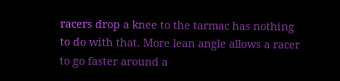racers drop a knee to the tarmac has nothing to do with that. More lean angle allows a racer to go faster around a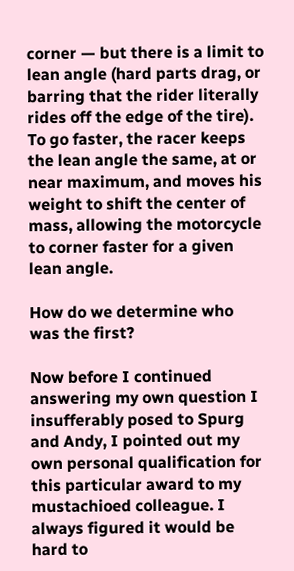corner — but there is a limit to lean angle (hard parts drag, or barring that the rider literally rides off the edge of the tire). To go faster, the racer keeps the lean angle the same, at or near maximum, and moves his weight to shift the center of mass, allowing the motorcycle to corner faster for a given lean angle.

How do we determine who was the first?

Now before I continued answering my own question I insufferably posed to Spurg and Andy, I pointed out my own personal qualification for this particular award to my mustachioed colleague. I always figured it would be hard to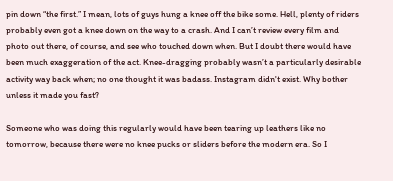pin down “the first.” I mean, lots of guys hung a knee off the bike some. Hell, plenty of riders probably even got a knee down on the way to a crash. And I can’t review every film and photo out there, of course, and see who touched down when. But I doubt there would have been much exaggeration of the act. Knee-dragging probably wasn’t a particularly desirable activity way back when; no one thought it was badass. Instagram didn't exist. Why bother unless it made you fast?

Someone who was doing this regularly would have been tearing up leathers like no tomorrow, because there were no knee pucks or sliders before the modern era. So I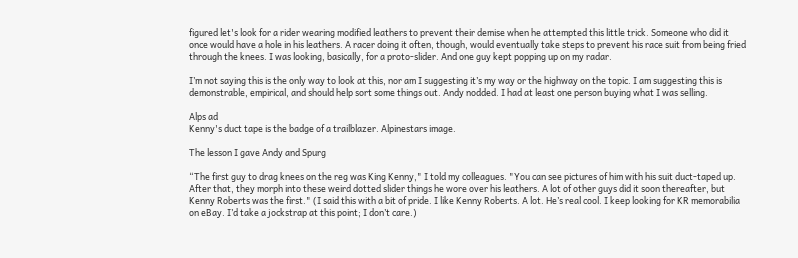figured let's look for a rider wearing modified leathers to prevent their demise when he attempted this little trick. Someone who did it once would have a hole in his leathers. A racer doing it often, though, would eventually take steps to prevent his race suit from being fried through the knees. I was looking, basically, for a proto-slider. And one guy kept popping up on my radar.

I’m not saying this is the only way to look at this, nor am I suggesting it’s my way or the highway on the topic. I am suggesting this is demonstrable, empirical, and should help sort some things out. Andy nodded. I had at least one person buying what I was selling.

Alps ad
Kenny's duct tape is the badge of a trailblazer. Alpinestars image.

The lesson I gave Andy and Spurg

“The first guy to drag knees on the reg was King Kenny," I told my colleagues. "You can see pictures of him with his suit duct-taped up. After that, they morph into these weird dotted slider things he wore over his leathers. A lot of other guys did it soon thereafter, but Kenny Roberts was the first." (I said this with a bit of pride. I like Kenny Roberts. A lot. He’s real cool. I keep looking for KR memorabilia on eBay. I’d take a jockstrap at this point; I don’t care.)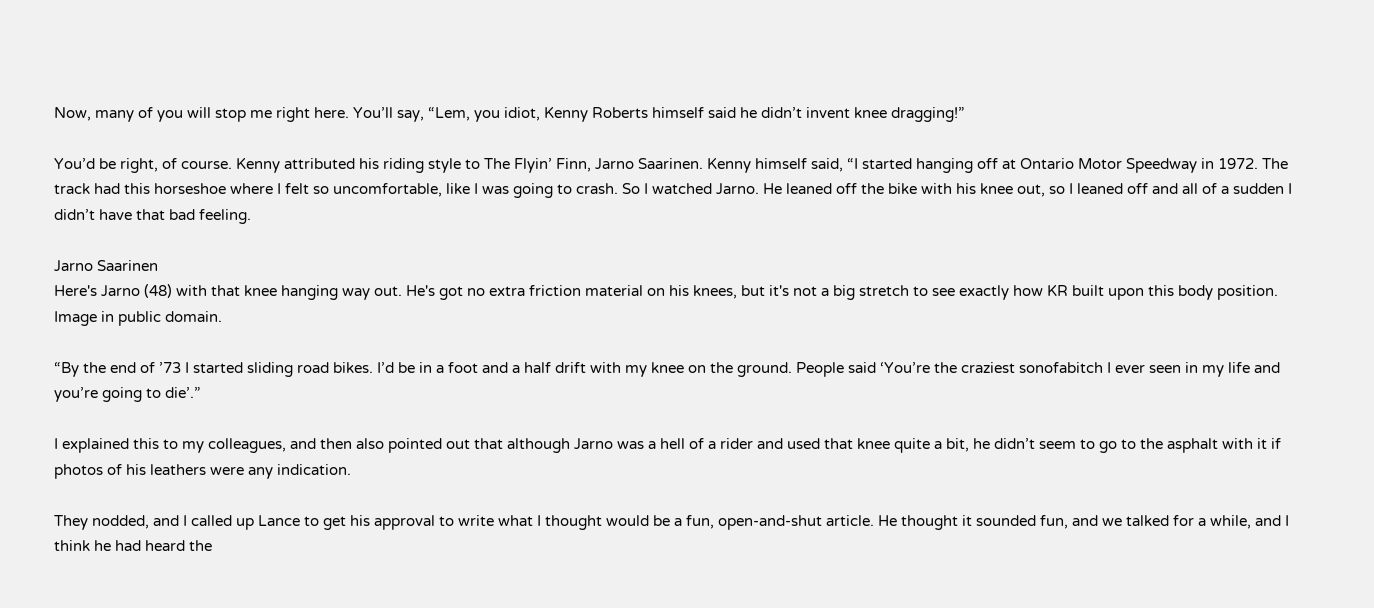Now, many of you will stop me right here. You’ll say, “Lem, you idiot, Kenny Roberts himself said he didn’t invent knee dragging!”

You’d be right, of course. Kenny attributed his riding style to The Flyin’ Finn, Jarno Saarinen. Kenny himself said, “I started hanging off at Ontario Motor Speedway in 1972. The track had this horseshoe where I felt so uncomfortable, like I was going to crash. So I watched Jarno. He leaned off the bike with his knee out, so I leaned off and all of a sudden I didn’t have that bad feeling.

Jarno Saarinen
Here's Jarno (48) with that knee hanging way out. He's got no extra friction material on his knees, but it's not a big stretch to see exactly how KR built upon this body position. Image in public domain.

“By the end of ’73 I started sliding road bikes. I’d be in a foot and a half drift with my knee on the ground. People said ‘You’re the craziest sonofabitch I ever seen in my life and you’re going to die’.”

I explained this to my colleagues, and then also pointed out that although Jarno was a hell of a rider and used that knee quite a bit, he didn’t seem to go to the asphalt with it if photos of his leathers were any indication.

They nodded, and I called up Lance to get his approval to write what I thought would be a fun, open-and-shut article. He thought it sounded fun, and we talked for a while, and I think he had heard the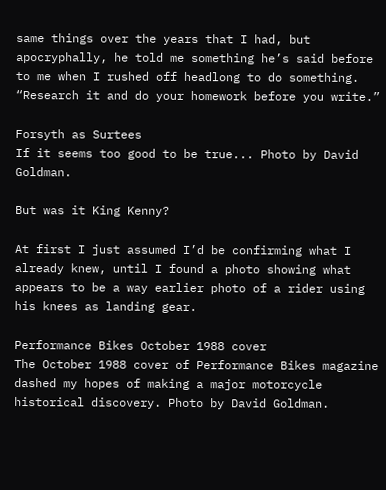same things over the years that I had, but apocryphally, he told me something he’s said before to me when I rushed off headlong to do something. “Research it and do your homework before you write.”

Forsyth as Surtees
If it seems too good to be true... Photo by David Goldman.

But was it King Kenny?

At first I just assumed I’d be confirming what I already knew, until I found a photo showing what appears to be a way earlier photo of a rider using his knees as landing gear.

Performance Bikes October 1988 cover
The October 1988 cover of Performance Bikes magazine dashed my hopes of making a major motorcycle historical discovery. Photo by David Goldman.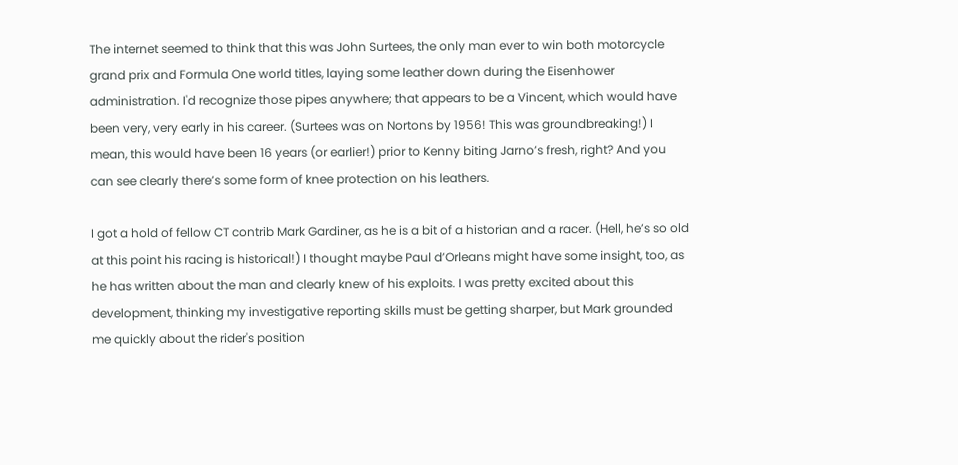The internet seemed to think that this was John Surtees, the only man ever to win both motorcycle grand prix and Formula One world titles, laying some leather down during the Eisenhower administration. I'd recognize those pipes anywhere; that appears to be a Vincent, which would have been very, very early in his career. (Surtees was on Nortons by 1956! This was groundbreaking!) I mean, this would have been 16 years (or earlier!) prior to Kenny biting Jarno’s fresh, right? And you can see clearly there’s some form of knee protection on his leathers.

I got a hold of fellow CT contrib Mark Gardiner, as he is a bit of a historian and a racer. (Hell, he’s so old at this point his racing is historical!) I thought maybe Paul d’Orleans might have some insight, too, as he has written about the man and clearly knew of his exploits. I was pretty excited about this development, thinking my investigative reporting skills must be getting sharper, but Mark grounded me quickly about the rider's position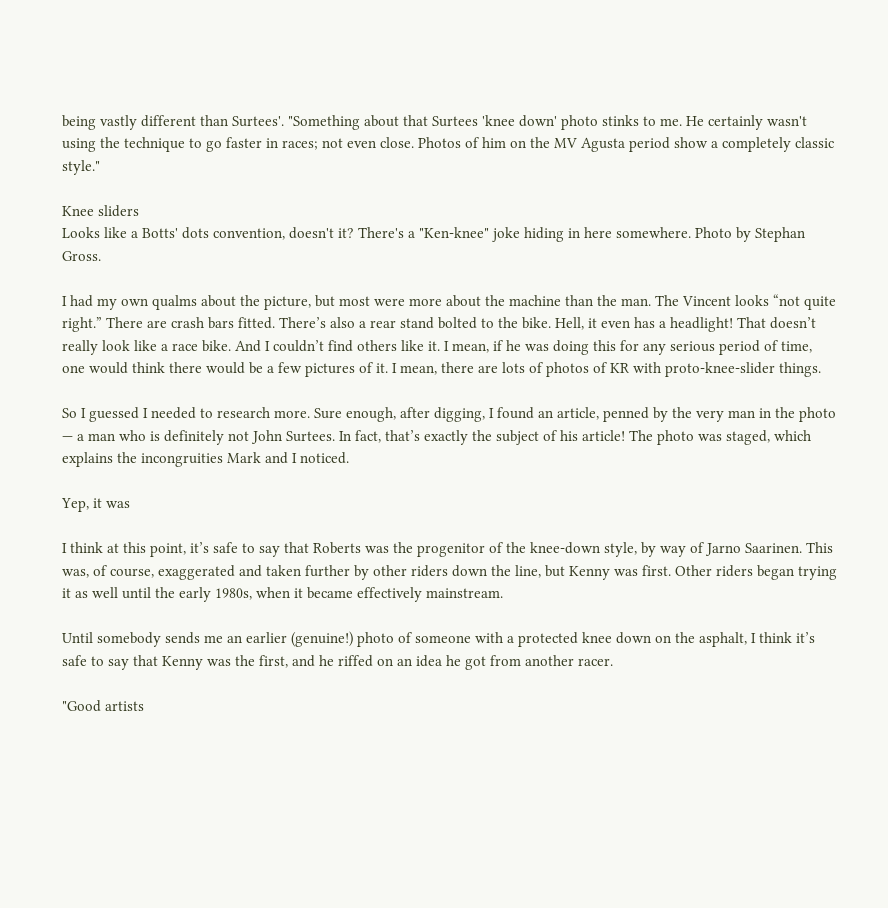being vastly different than Surtees'. "Something about that Surtees 'knee down' photo stinks to me. He certainly wasn't using the technique to go faster in races; not even close. Photos of him on the MV Agusta period show a completely classic style."

Knee sliders
Looks like a Botts' dots convention, doesn't it? There's a "Ken-knee" joke hiding in here somewhere. Photo by Stephan Gross.

I had my own qualms about the picture, but most were more about the machine than the man. The Vincent looks “not quite right.” There are crash bars fitted. There’s also a rear stand bolted to the bike. Hell, it even has a headlight! That doesn’t really look like a race bike. And I couldn’t find others like it. I mean, if he was doing this for any serious period of time, one would think there would be a few pictures of it. I mean, there are lots of photos of KR with proto-knee-slider things.

So I guessed I needed to research more. Sure enough, after digging, I found an article, penned by the very man in the photo — a man who is definitely not John Surtees. In fact, that’s exactly the subject of his article! The photo was staged, which explains the incongruities Mark and I noticed.

Yep, it was

I think at this point, it’s safe to say that Roberts was the progenitor of the knee-down style, by way of Jarno Saarinen. This was, of course, exaggerated and taken further by other riders down the line, but Kenny was first. Other riders began trying it as well until the early 1980s, when it became effectively mainstream.

Until somebody sends me an earlier (genuine!) photo of someone with a protected knee down on the asphalt, I think it’s safe to say that Kenny was the first, and he riffed on an idea he got from another racer.

"Good artists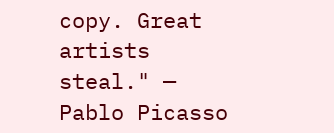copy. Great artists steal." — Pablo Picasso